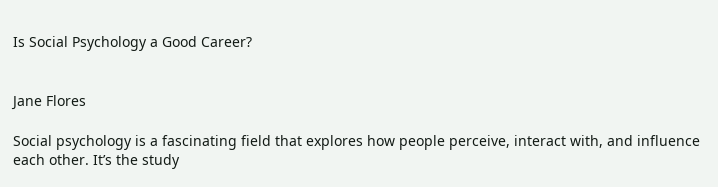Is Social Psychology a Good Career?


Jane Flores

Social psychology is a fascinating field that explores how people perceive, interact with, and influence each other. It’s the study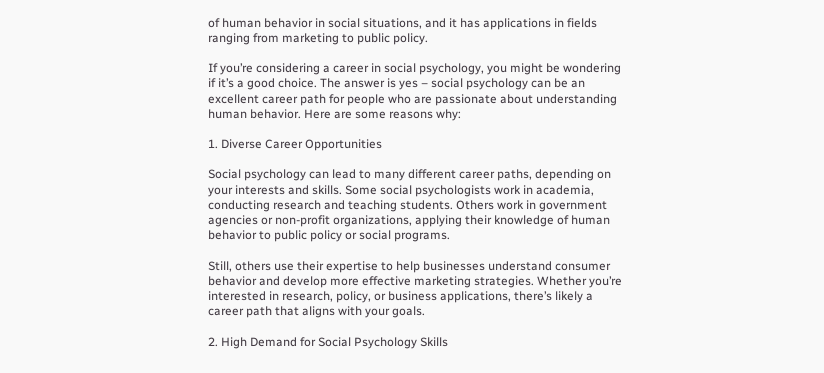of human behavior in social situations, and it has applications in fields ranging from marketing to public policy.

If you’re considering a career in social psychology, you might be wondering if it’s a good choice. The answer is yes – social psychology can be an excellent career path for people who are passionate about understanding human behavior. Here are some reasons why:

1. Diverse Career Opportunities

Social psychology can lead to many different career paths, depending on your interests and skills. Some social psychologists work in academia, conducting research and teaching students. Others work in government agencies or non-profit organizations, applying their knowledge of human behavior to public policy or social programs.

Still, others use their expertise to help businesses understand consumer behavior and develop more effective marketing strategies. Whether you’re interested in research, policy, or business applications, there’s likely a career path that aligns with your goals.

2. High Demand for Social Psychology Skills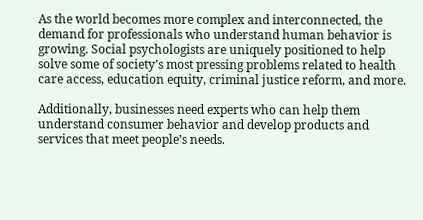As the world becomes more complex and interconnected, the demand for professionals who understand human behavior is growing. Social psychologists are uniquely positioned to help solve some of society’s most pressing problems related to health care access, education equity, criminal justice reform, and more.

Additionally, businesses need experts who can help them understand consumer behavior and develop products and services that meet people’s needs.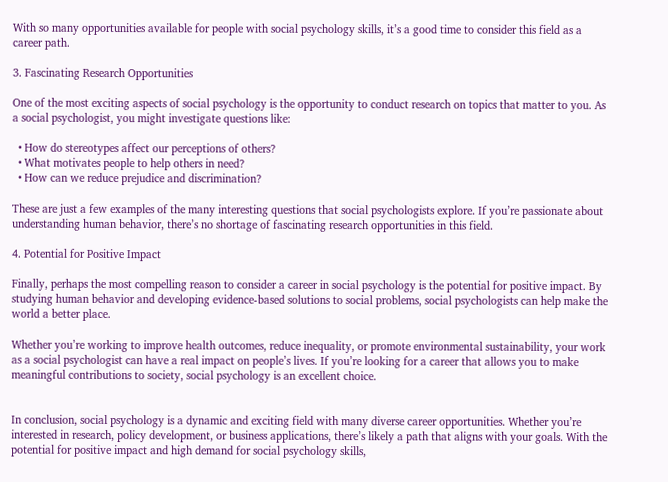With so many opportunities available for people with social psychology skills, it’s a good time to consider this field as a career path.

3. Fascinating Research Opportunities

One of the most exciting aspects of social psychology is the opportunity to conduct research on topics that matter to you. As a social psychologist, you might investigate questions like:

  • How do stereotypes affect our perceptions of others?
  • What motivates people to help others in need?
  • How can we reduce prejudice and discrimination?

These are just a few examples of the many interesting questions that social psychologists explore. If you’re passionate about understanding human behavior, there’s no shortage of fascinating research opportunities in this field.

4. Potential for Positive Impact

Finally, perhaps the most compelling reason to consider a career in social psychology is the potential for positive impact. By studying human behavior and developing evidence-based solutions to social problems, social psychologists can help make the world a better place.

Whether you’re working to improve health outcomes, reduce inequality, or promote environmental sustainability, your work as a social psychologist can have a real impact on people’s lives. If you’re looking for a career that allows you to make meaningful contributions to society, social psychology is an excellent choice.


In conclusion, social psychology is a dynamic and exciting field with many diverse career opportunities. Whether you’re interested in research, policy development, or business applications, there’s likely a path that aligns with your goals. With the potential for positive impact and high demand for social psychology skills,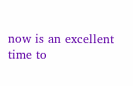now is an excellent time to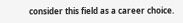consider this field as a career choice.